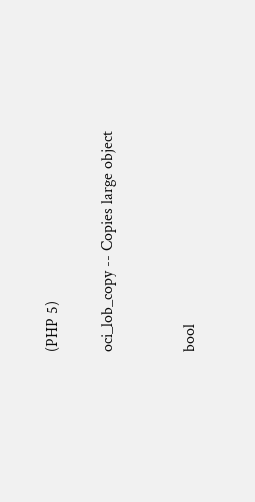(PHP 5)

oci_lob_copy -- Copies large object


bool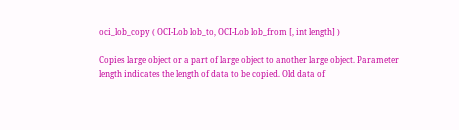oci_lob_copy ( OCI-Lob lob_to, OCI-Lob lob_from [, int length] )

Copies large object or a part of large object to another large object. Parameter length indicates the length of data to be copied. Old data of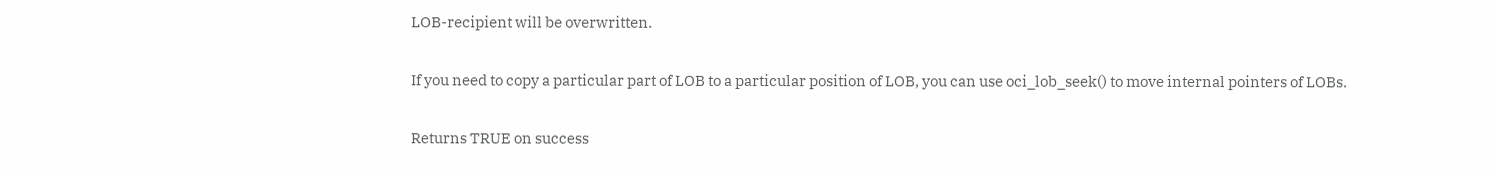LOB-recipient will be overwritten.

If you need to copy a particular part of LOB to a particular position of LOB, you can use oci_lob_seek() to move internal pointers of LOBs.

Returns TRUE on success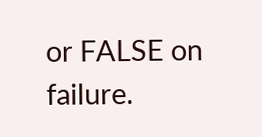or FALSE on failure.